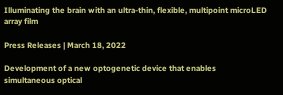Illuminating the brain with an ultra-thin, flexible, multipoint microLED array film

Press Releases | March 18, 2022

Development of a new optogenetic device that enables simultaneous optical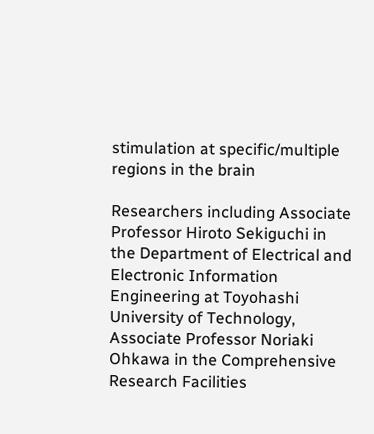stimulation at specific/multiple regions in the brain

Researchers including Associate Professor Hiroto Sekiguchi in the Department of Electrical and Electronic Information Engineering at Toyohashi University of Technology, Associate Professor Noriaki Ohkawa in the Comprehensive Research Facilities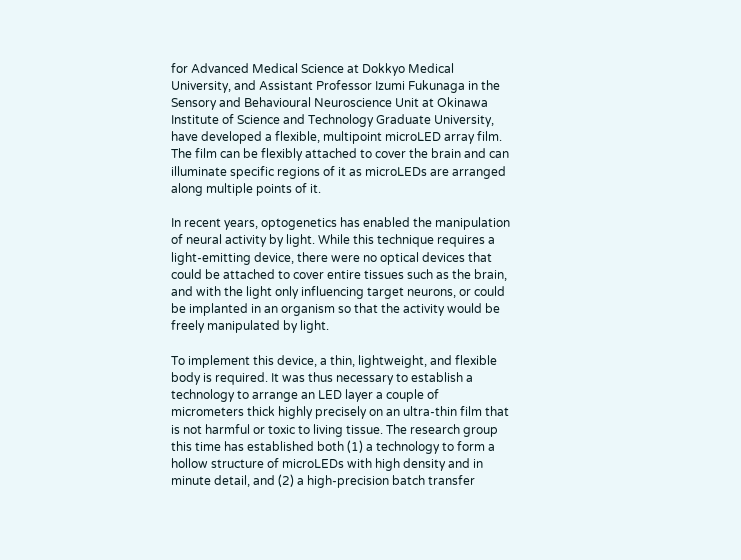for Advanced Medical Science at Dokkyo Medical University, and Assistant Professor Izumi Fukunaga in the Sensory and Behavioural Neuroscience Unit at Okinawa Institute of Science and Technology Graduate University, have developed a flexible, multipoint microLED array film. The film can be flexibly attached to cover the brain and can illuminate specific regions of it as microLEDs are arranged along multiple points of it.

In recent years, optogenetics has enabled the manipulation of neural activity by light. While this technique requires a light-emitting device, there were no optical devices that could be attached to cover entire tissues such as the brain, and with the light only influencing target neurons, or could be implanted in an organism so that the activity would be freely manipulated by light.

To implement this device, a thin, lightweight, and flexible body is required. It was thus necessary to establish a technology to arrange an LED layer a couple of micrometers thick highly precisely on an ultra-thin film that is not harmful or toxic to living tissue. The research group this time has established both (1) a technology to form a hollow structure of microLEDs with high density and in minute detail, and (2) a high-precision batch transfer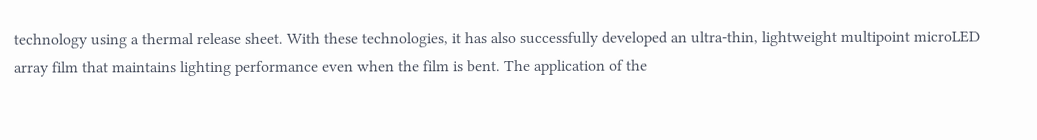technology using a thermal release sheet. With these technologies, it has also successfully developed an ultra-thin, lightweight multipoint microLED array film that maintains lighting performance even when the film is bent. The application of the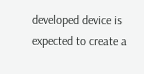developed device is expected to create a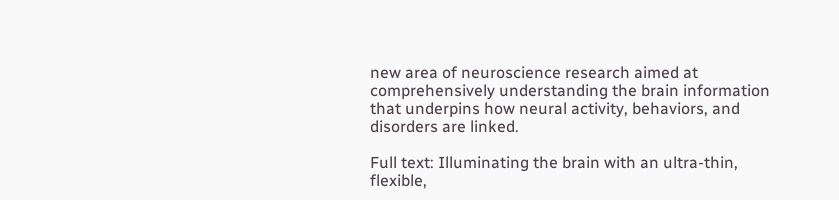new area of neuroscience research aimed at comprehensively understanding the brain information that underpins how neural activity, behaviors, and disorders are linked.

Full text: Illuminating the brain with an ultra-thin, flexible,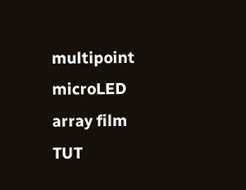multipoint microLED array film
TUT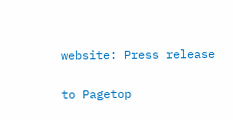website: Press release


to Pagetop